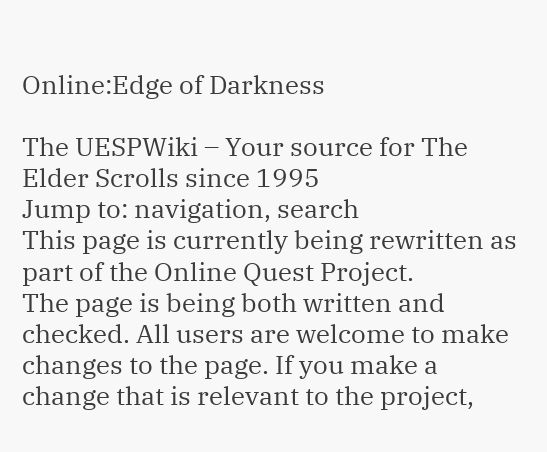Online:Edge of Darkness

The UESPWiki – Your source for The Elder Scrolls since 1995
Jump to: navigation, search
This page is currently being rewritten as part of the Online Quest Project.
The page is being both written and checked. All users are welcome to make changes to the page. If you make a change that is relevant to the project,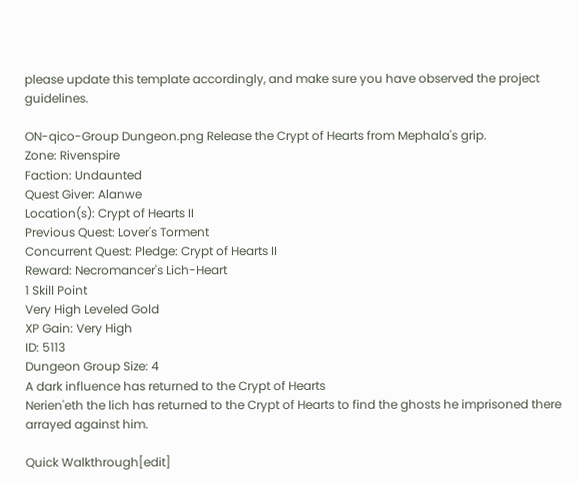please update this template accordingly, and make sure you have observed the project guidelines.

ON-qico-Group Dungeon.png Release the Crypt of Hearts from Mephala's grip.
Zone: Rivenspire
Faction: Undaunted
Quest Giver: Alanwe
Location(s): Crypt of Hearts II
Previous Quest: Lover's Torment
Concurrent Quest: Pledge: Crypt of Hearts II
Reward: Necromancer's Lich-Heart
1 Skill Point
Very High Leveled Gold
XP Gain: Very High
ID: 5113
Dungeon Group Size: 4
A dark influence has returned to the Crypt of Hearts
Nerien'eth the lich has returned to the Crypt of Hearts to find the ghosts he imprisoned there arrayed against him.

Quick Walkthrough[edit]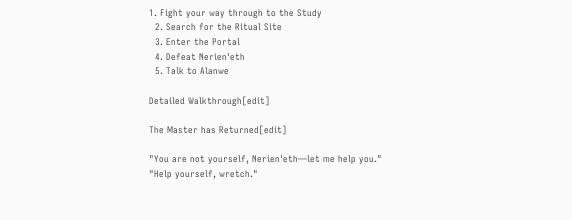1. Fight your way through to the Study
  2. Search for the Ritual Site
  3. Enter the Portal
  4. Defeat Nerien'eth
  5. Talk to Alanwe

Detailed Walkthrough[edit]

The Master has Returned[edit]

"You are not yourself, Nerien'eth—let me help you."
"Help yourself, wretch."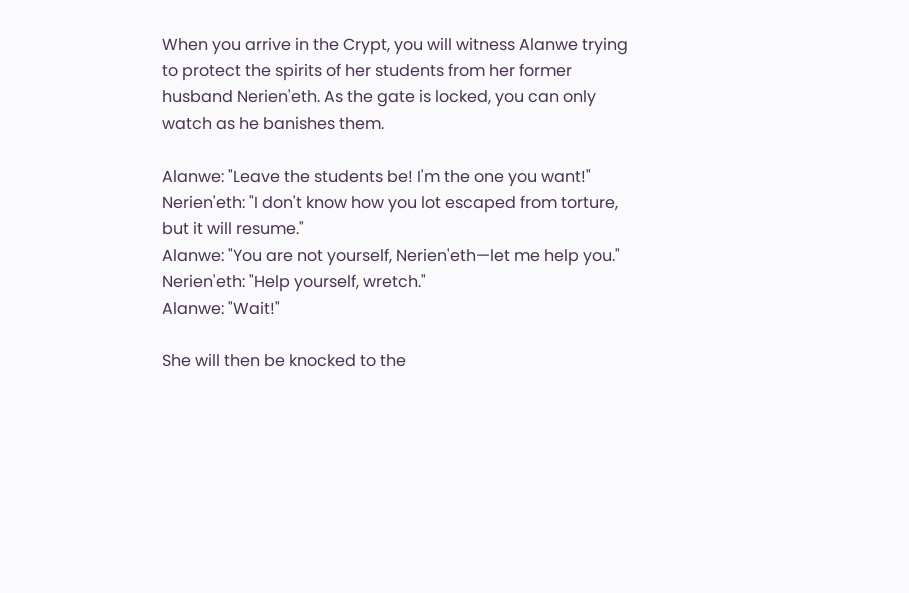When you arrive in the Crypt, you will witness Alanwe trying to protect the spirits of her students from her former husband Nerien'eth. As the gate is locked, you can only watch as he banishes them.

Alanwe: "Leave the students be! I'm the one you want!"
Nerien'eth: "I don't know how you lot escaped from torture, but it will resume."
Alanwe: "You are not yourself, Nerien'eth—let me help you."
Nerien'eth: "Help yourself, wretch."
Alanwe: "Wait!"

She will then be knocked to the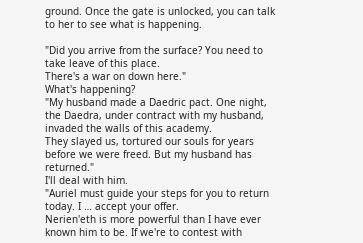ground. Once the gate is unlocked, you can talk to her to see what is happening.

"Did you arrive from the surface? You need to take leave of this place.
There's a war on down here."
What's happening?
"My husband made a Daedric pact. One night, the Daedra, under contract with my husband, invaded the walls of this academy.
They slayed us, tortured our souls for years before we were freed. But my husband has returned."
I'll deal with him.
"Auriel must guide your steps for you to return today. I … accept your offer.
Nerien'eth is more powerful than I have ever known him to be. If we're to contest with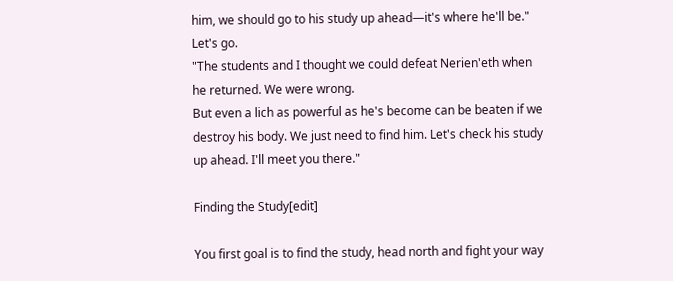him, we should go to his study up ahead—it's where he'll be."
Let's go.
"The students and I thought we could defeat Nerien'eth when he returned. We were wrong.
But even a lich as powerful as he's become can be beaten if we destroy his body. We just need to find him. Let's check his study up ahead. I'll meet you there."

Finding the Study[edit]

You first goal is to find the study, head north and fight your way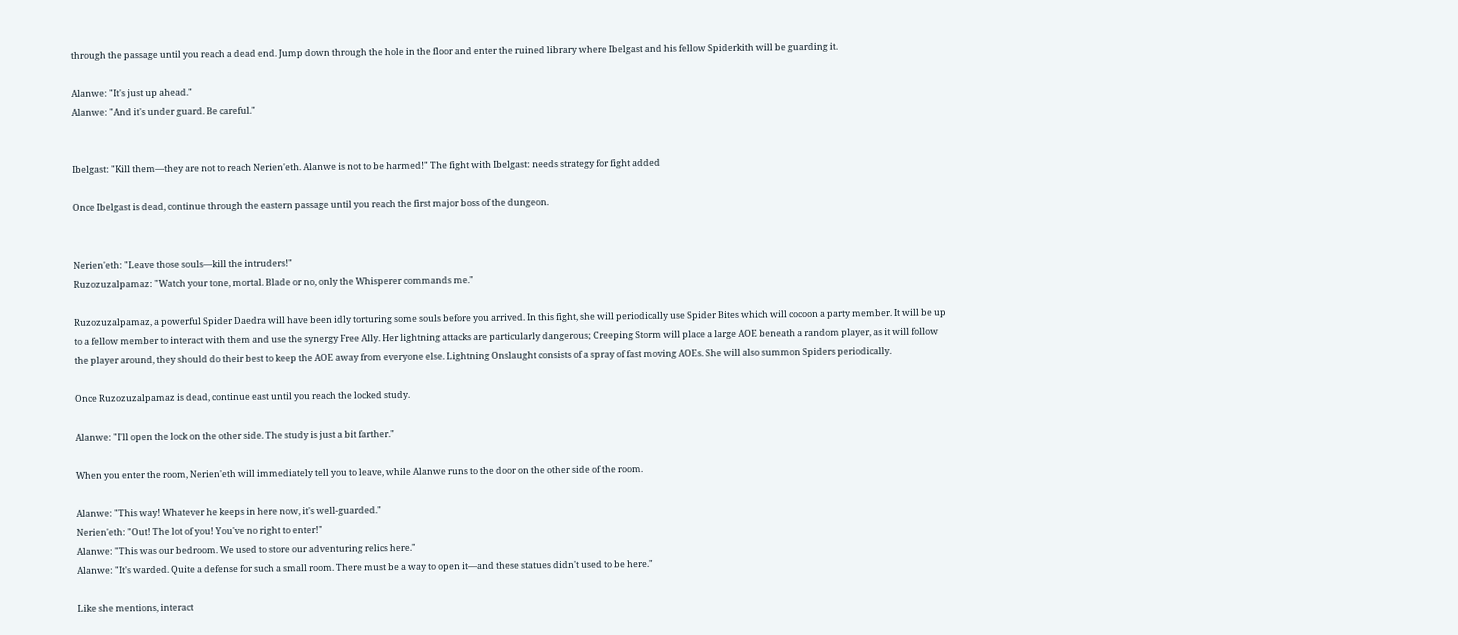through the passage until you reach a dead end. Jump down through the hole in the floor and enter the ruined library where Ibelgast and his fellow Spiderkith will be guarding it.

Alanwe: "It's just up ahead."
Alanwe: "And it's under guard. Be careful."


Ibelgast: "Kill them―they are not to reach Nerien'eth. Alanwe is not to be harmed!" The fight with Ibelgast: needs strategy for fight added

Once Ibelgast is dead, continue through the eastern passage until you reach the first major boss of the dungeon.


Nerien'eth: "Leave those souls―kill the intruders!"
Ruzozuzalpamaz: "Watch your tone, mortal. Blade or no, only the Whisperer commands me."

Ruzozuzalpamaz, a powerful Spider Daedra will have been idly torturing some souls before you arrived. In this fight, she will periodically use Spider Bites which will cocoon a party member. It will be up to a fellow member to interact with them and use the synergy Free Ally. Her lightning attacks are particularly dangerous; Creeping Storm will place a large AOE beneath a random player, as it will follow the player around, they should do their best to keep the AOE away from everyone else. Lightning Onslaught consists of a spray of fast moving AOEs. She will also summon Spiders periodically.

Once Ruzozuzalpamaz is dead, continue east until you reach the locked study.

Alanwe: "I'll open the lock on the other side. The study is just a bit farther."

When you enter the room, Nerien'eth will immediately tell you to leave, while Alanwe runs to the door on the other side of the room.

Alanwe: "This way! Whatever he keeps in here now, it's well-guarded."
Nerien'eth: "Out! The lot of you! You've no right to enter!"
Alanwe: "This was our bedroom. We used to store our adventuring relics here."
Alanwe: "It's warded. Quite a defense for such a small room. There must be a way to open it—and these statues didn't used to be here."

Like she mentions, interact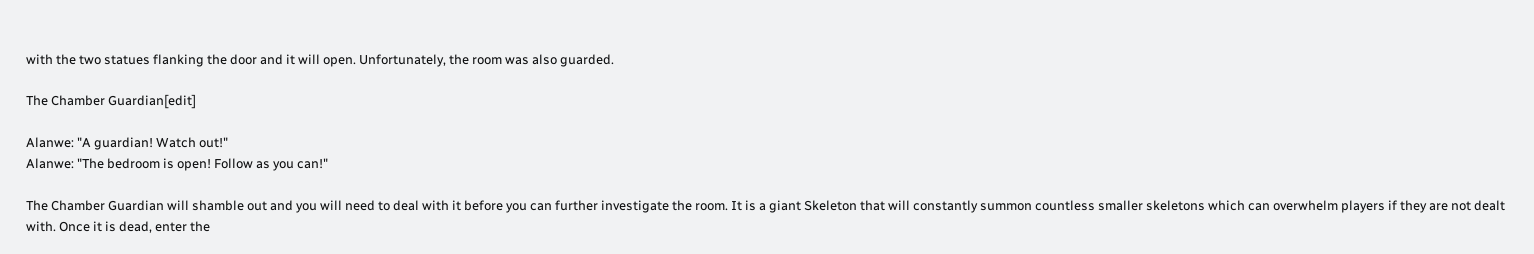with the two statues flanking the door and it will open. Unfortunately, the room was also guarded.

The Chamber Guardian[edit]

Alanwe: "A guardian! Watch out!"
Alanwe: "The bedroom is open! Follow as you can!"

The Chamber Guardian will shamble out and you will need to deal with it before you can further investigate the room. It is a giant Skeleton that will constantly summon countless smaller skeletons which can overwhelm players if they are not dealt with. Once it is dead, enter the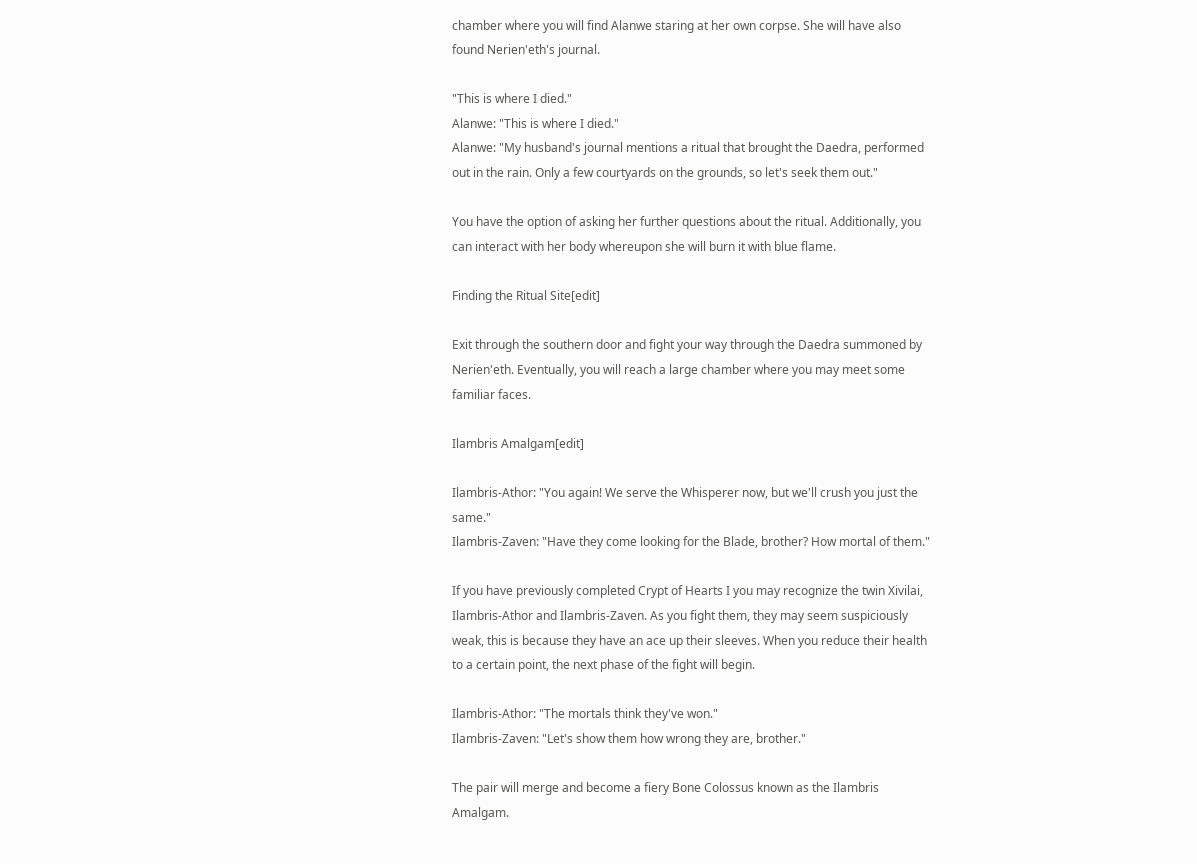chamber where you will find Alanwe staring at her own corpse. She will have also found Nerien'eth's journal.

"This is where I died."
Alanwe: "This is where I died."
Alanwe: "My husband's journal mentions a ritual that brought the Daedra, performed out in the rain. Only a few courtyards on the grounds, so let's seek them out."

You have the option of asking her further questions about the ritual. Additionally, you can interact with her body whereupon she will burn it with blue flame.

Finding the Ritual Site[edit]

Exit through the southern door and fight your way through the Daedra summoned by Nerien'eth. Eventually, you will reach a large chamber where you may meet some familiar faces.

Ilambris Amalgam[edit]

Ilambris-Athor: "You again! We serve the Whisperer now, but we'll crush you just the same."
Ilambris-Zaven: "Have they come looking for the Blade, brother? How mortal of them."

If you have previously completed Crypt of Hearts I you may recognize the twin Xivilai, Ilambris-Athor and Ilambris-Zaven. As you fight them, they may seem suspiciously weak, this is because they have an ace up their sleeves. When you reduce their health to a certain point, the next phase of the fight will begin.

Ilambris-Athor: "The mortals think they've won."
Ilambris-Zaven: "Let's show them how wrong they are, brother."

The pair will merge and become a fiery Bone Colossus known as the Ilambris Amalgam.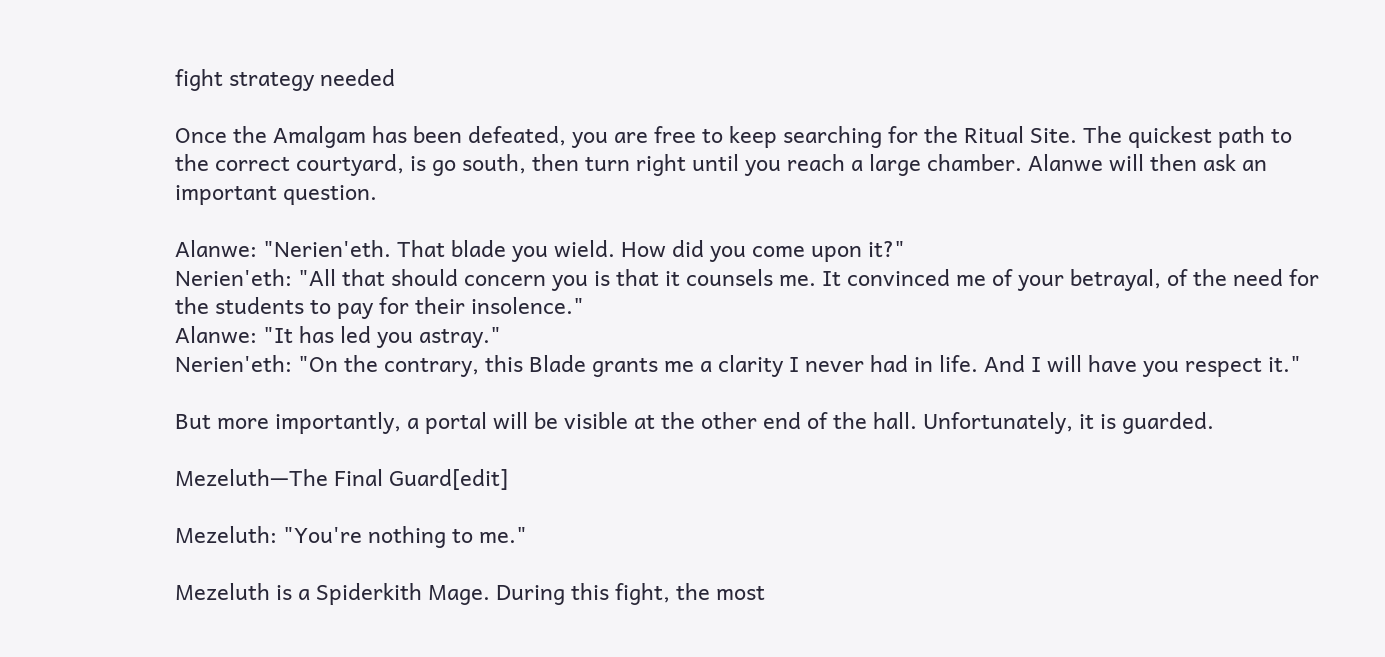fight strategy needed

Once the Amalgam has been defeated, you are free to keep searching for the Ritual Site. The quickest path to the correct courtyard, is go south, then turn right until you reach a large chamber. Alanwe will then ask an important question.

Alanwe: "Nerien'eth. That blade you wield. How did you come upon it?"
Nerien'eth: "All that should concern you is that it counsels me. It convinced me of your betrayal, of the need for the students to pay for their insolence."
Alanwe: "It has led you astray."
Nerien'eth: "On the contrary, this Blade grants me a clarity I never had in life. And I will have you respect it."

But more importantly, a portal will be visible at the other end of the hall. Unfortunately, it is guarded.

Mezeluth—The Final Guard[edit]

Mezeluth: "You're nothing to me."

Mezeluth is a Spiderkith Mage. During this fight, the most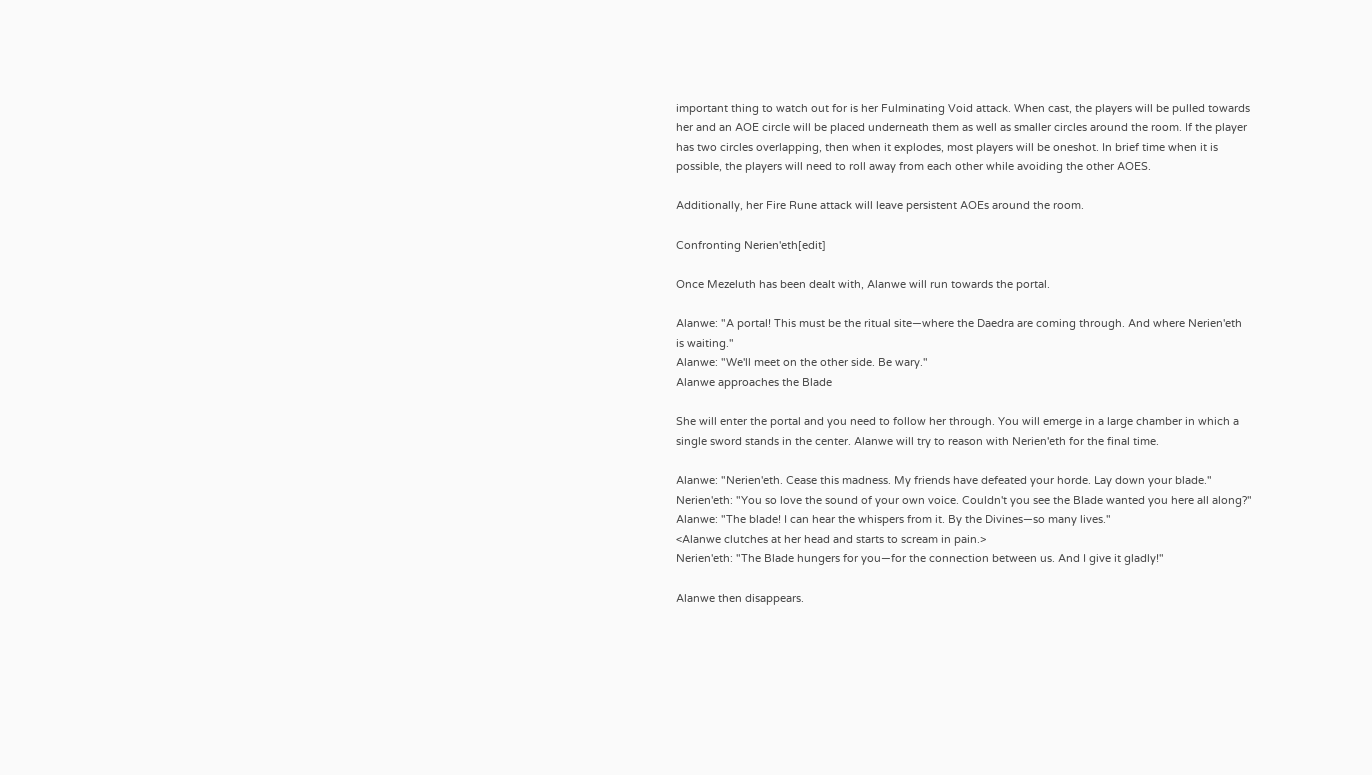important thing to watch out for is her Fulminating Void attack. When cast, the players will be pulled towards her and an AOE circle will be placed underneath them as well as smaller circles around the room. If the player has two circles overlapping, then when it explodes, most players will be oneshot. In brief time when it is possible, the players will need to roll away from each other while avoiding the other AOES.

Additionally, her Fire Rune attack will leave persistent AOEs around the room.

Confronting Nerien'eth[edit]

Once Mezeluth has been dealt with, Alanwe will run towards the portal.

Alanwe: "A portal! This must be the ritual site—where the Daedra are coming through. And where Nerien'eth is waiting."
Alanwe: "We'll meet on the other side. Be wary."
Alanwe approaches the Blade

She will enter the portal and you need to follow her through. You will emerge in a large chamber in which a single sword stands in the center. Alanwe will try to reason with Nerien'eth for the final time.

Alanwe: "Nerien'eth. Cease this madness. My friends have defeated your horde. Lay down your blade."
Nerien'eth: "You so love the sound of your own voice. Couldn't you see the Blade wanted you here all along?"
Alanwe: "The blade! I can hear the whispers from it. By the Divines—so many lives."
<Alanwe clutches at her head and starts to scream in pain.>
Nerien'eth: "The Blade hungers for you—for the connection between us. And I give it gladly!"

Alanwe then disappears.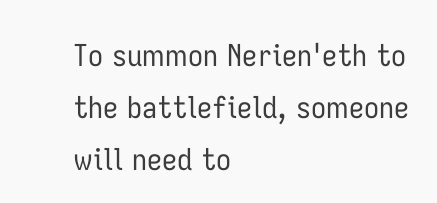To summon Nerien'eth to the battlefield, someone will need to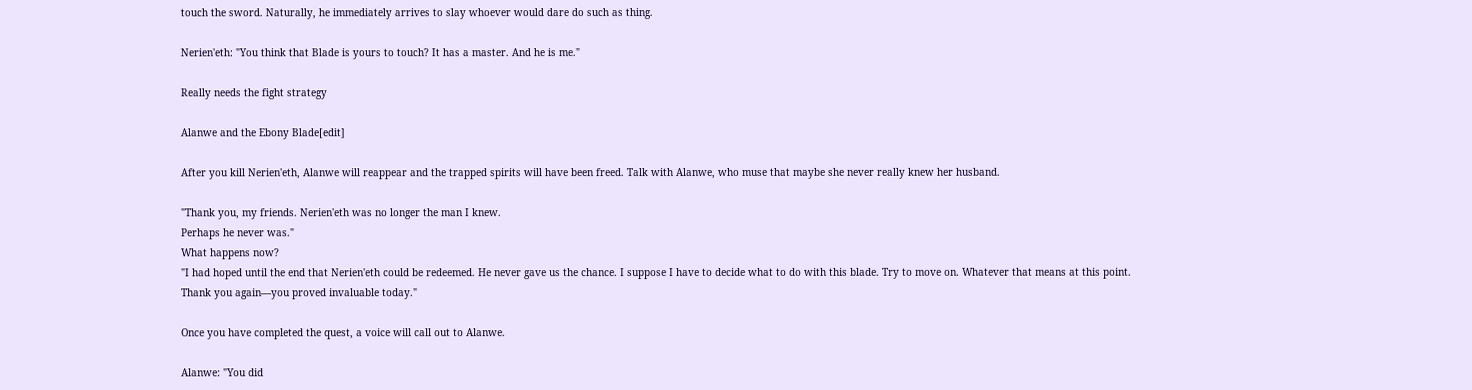touch the sword. Naturally, he immediately arrives to slay whoever would dare do such as thing.

Nerien'eth: "You think that Blade is yours to touch? It has a master. And he is me."

Really needs the fight strategy

Alanwe and the Ebony Blade[edit]

After you kill Nerien'eth, Alanwe will reappear and the trapped spirits will have been freed. Talk with Alanwe, who muse that maybe she never really knew her husband.

"Thank you, my friends. Nerien'eth was no longer the man I knew.
Perhaps he never was."
What happens now?
"I had hoped until the end that Nerien'eth could be redeemed. He never gave us the chance. I suppose I have to decide what to do with this blade. Try to move on. Whatever that means at this point.
Thank you again―you proved invaluable today."

Once you have completed the quest, a voice will call out to Alanwe.

Alanwe: "You did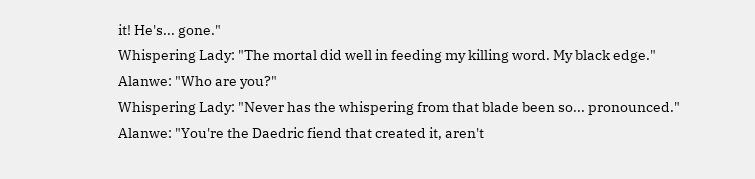it! He's... gone."
Whispering Lady: "The mortal did well in feeding my killing word. My black edge."
Alanwe: "Who are you?"
Whispering Lady: "Never has the whispering from that blade been so... pronounced."
Alanwe: "You're the Daedric fiend that created it, aren't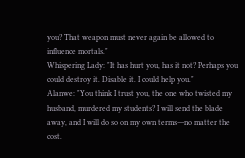you? That weapon must never again be allowed to influence mortals."
Whispering Lady: "It has hurt you, has it not? Perhaps you could destroy it. Disable it. I could help you."
Alanwe: "You think I trust you, the one who twisted my husband, murdered my students? I will send the blade away, and I will do so on my own terms―no matter the cost.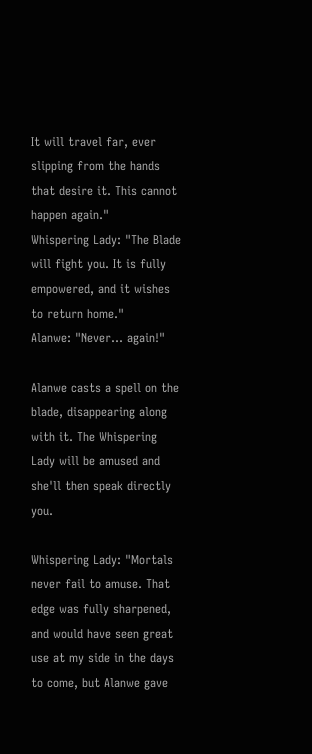It will travel far, ever slipping from the hands that desire it. This cannot happen again."
Whispering Lady: "The Blade will fight you. It is fully empowered, and it wishes to return home."
Alanwe: "Never... again!"

Alanwe casts a spell on the blade, disappearing along with it. The Whispering Lady will be amused and she'll then speak directly you.

Whispering Lady: "Mortals never fail to amuse. That edge was fully sharpened, and would have seen great use at my side in the days to come, but Alanwe gave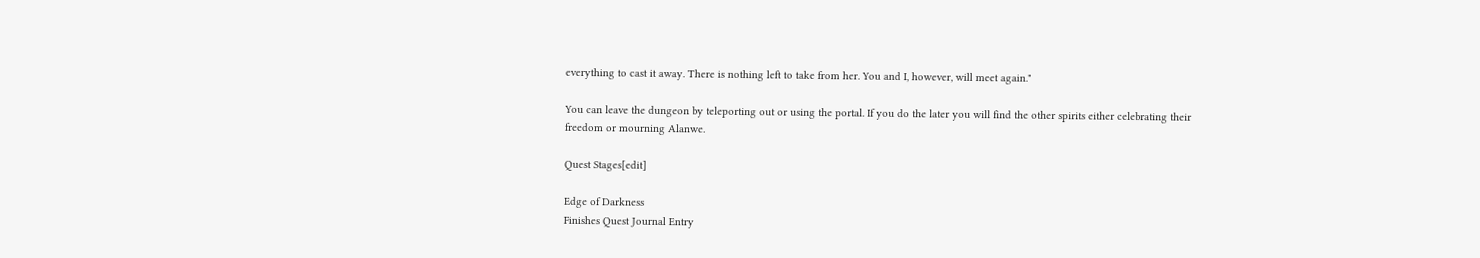everything to cast it away. There is nothing left to take from her. You and I, however, will meet again."

You can leave the dungeon by teleporting out or using the portal. If you do the later you will find the other spirits either celebrating their freedom or mourning Alanwe.

Quest Stages[edit]

Edge of Darkness
Finishes Quest Journal Entry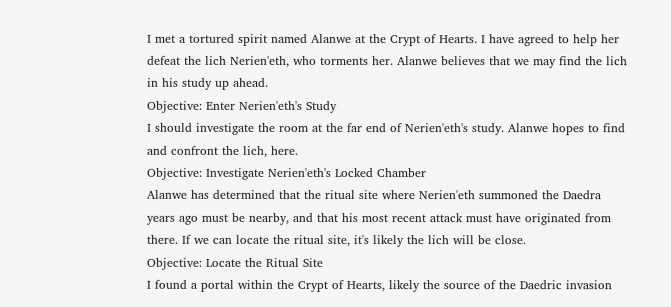I met a tortured spirit named Alanwe at the Crypt of Hearts. I have agreed to help her defeat the lich Nerien'eth, who torments her. Alanwe believes that we may find the lich in his study up ahead.
Objective: Enter Nerien'eth's Study
I should investigate the room at the far end of Nerien'eth's study. Alanwe hopes to find and confront the lich, here.
Objective: Investigate Nerien'eth's Locked Chamber
Alanwe has determined that the ritual site where Nerien'eth summoned the Daedra years ago must be nearby, and that his most recent attack must have originated from there. If we can locate the ritual site, it's likely the lich will be close.
Objective: Locate the Ritual Site
I found a portal within the Crypt of Hearts, likely the source of the Daedric invasion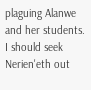plaguing Alanwe and her students. I should seek Nerien'eth out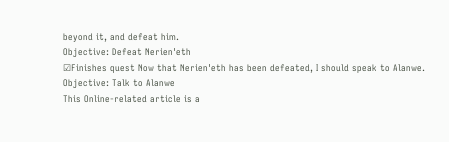beyond it, and defeat him.
Objective: Defeat Nerien'eth
☑Finishes quest Now that Nerien'eth has been defeated, I should speak to Alanwe.
Objective: Talk to Alanwe
This Online-related article is a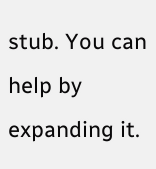stub. You can help by expanding it.